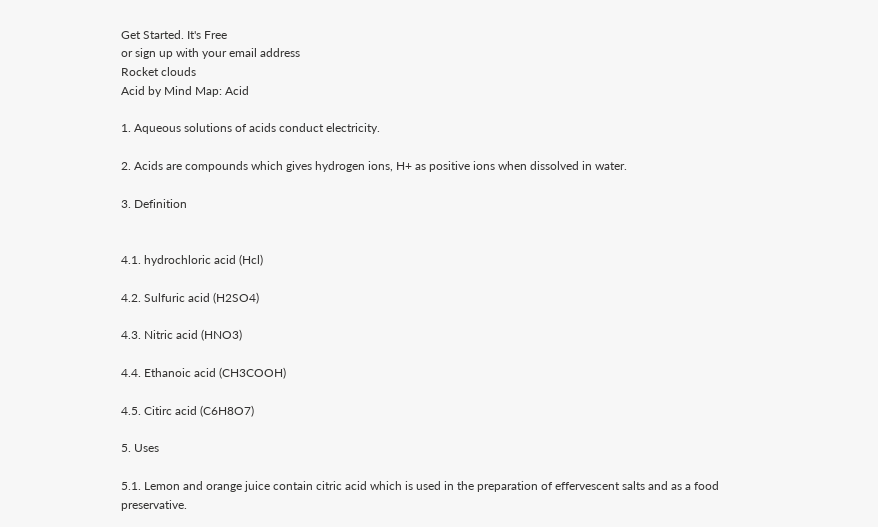Get Started. It's Free
or sign up with your email address
Rocket clouds
Acid by Mind Map: Acid

1. Aqueous solutions of acids conduct electricity.

2. Acids are compounds which gives hydrogen ions, H+ as positive ions when dissolved in water.

3. Definition


4.1. hydrochloric acid (Hcl)

4.2. Sulfuric acid (H2SO4)

4.3. Nitric acid (HNO3)

4.4. Ethanoic acid (CH3COOH)

4.5. Citirc acid (C6H8O7)

5. Uses

5.1. Lemon and orange juice contain citric acid which is used in the preparation of effervescent salts and as a food preservative.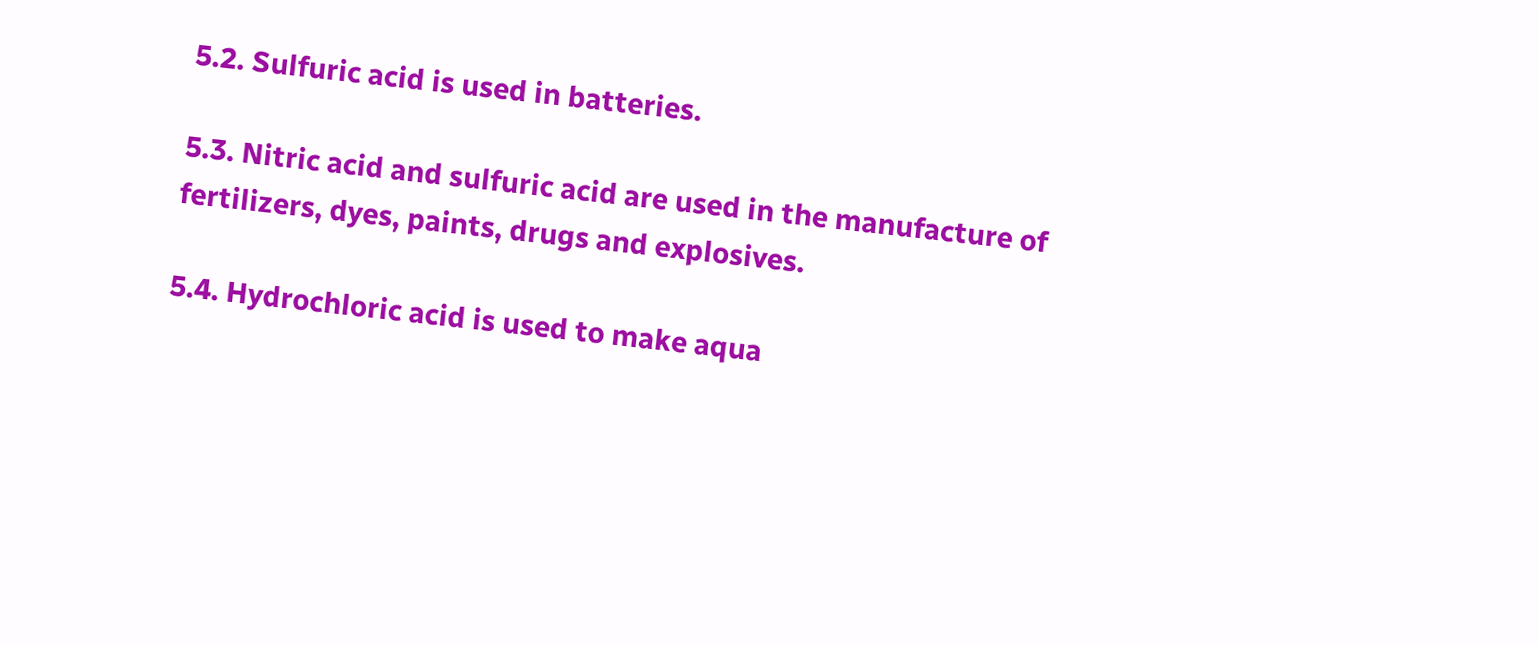5.2. Sulfuric acid is used in batteries.

5.3. Nitric acid and sulfuric acid are used in the manufacture of fertilizers, dyes, paints, drugs and explosives.

5.4. Hydrochloric acid is used to make aqua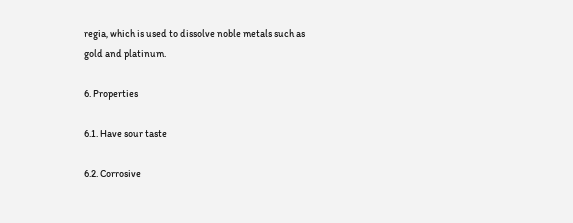regia, which is used to dissolve noble metals such as gold and platinum.

6. Properties

6.1. Have sour taste

6.2. Corrosive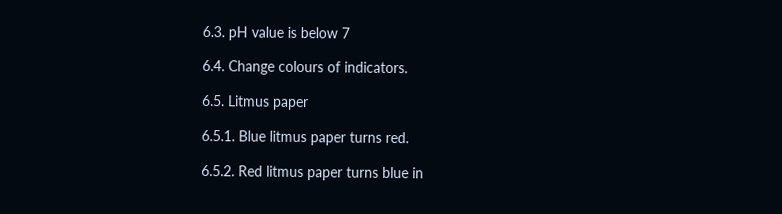6.3. pH value is below 7

6.4. Change colours of indicators.

6.5. Litmus paper

6.5.1. Blue litmus paper turns red.

6.5.2. Red litmus paper turns blue in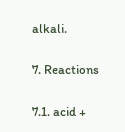alkali.

7. Reactions

7.1. acid +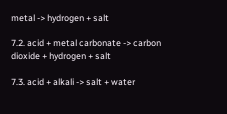metal -> hydrogen + salt

7.2. acid + metal carbonate -> carbon dioxide + hydrogen + salt

7.3. acid + alkali -> salt + water